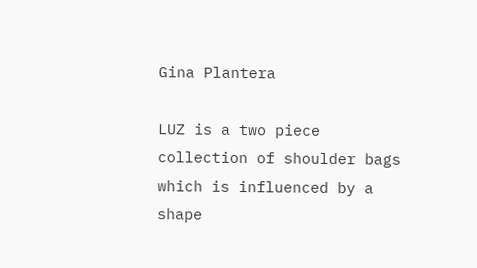Gina Plantera

LUZ is a two piece collection of shoulder bags which is influenced by a shape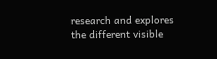research and explores the different visible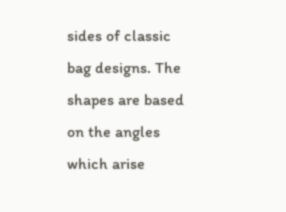sides of classic bag designs. The shapes are based on the angles which arise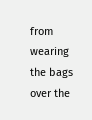from wearing the bags over the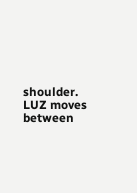shoulder. LUZ moves between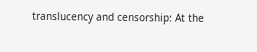translucency and censorship: At the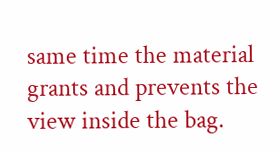same time the material grants and prevents the view inside the bag.